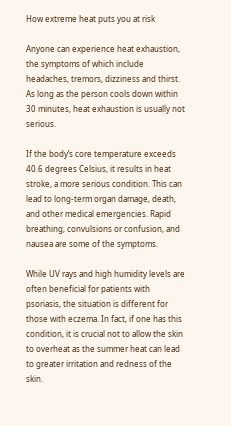How extreme heat puts you at risk

Anyone can experience heat exhaustion, the symptoms of which include headaches, tremors, dizziness and thirst. As long as the person cools down within 30 minutes, heat exhaustion is usually not serious.

If the body’s core temperature exceeds 40.6 degrees Celsius, it results in heat stroke, a more serious condition. This can lead to long-term organ damage, death, and other medical emergencies. Rapid breathing, convulsions or confusion, and nausea are some of the symptoms.

While UV rays and high humidity levels are often beneficial for patients with psoriasis, the situation is different for those with eczema. In fact, if one has this condition, it is crucial not to allow the skin to overheat as the summer heat can lead to greater irritation and redness of the skin.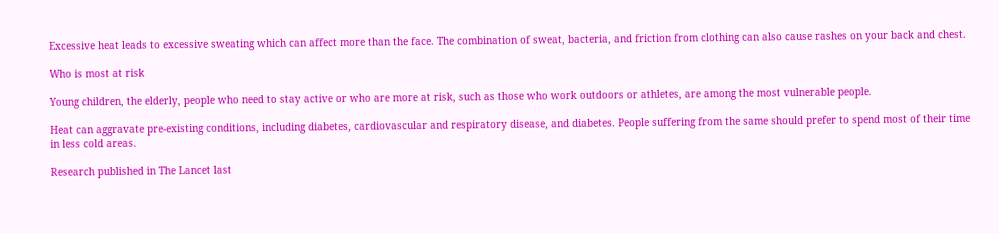Excessive heat leads to excessive sweating which can affect more than the face. The combination of sweat, bacteria, and friction from clothing can also cause rashes on your back and chest.

Who is most at risk

Young children, the elderly, people who need to stay active or who are more at risk, such as those who work outdoors or athletes, are among the most vulnerable people.

Heat can aggravate pre-existing conditions, including diabetes, cardiovascular and respiratory disease, and diabetes. People suffering from the same should prefer to spend most of their time in less cold areas.

Research published in The Lancet last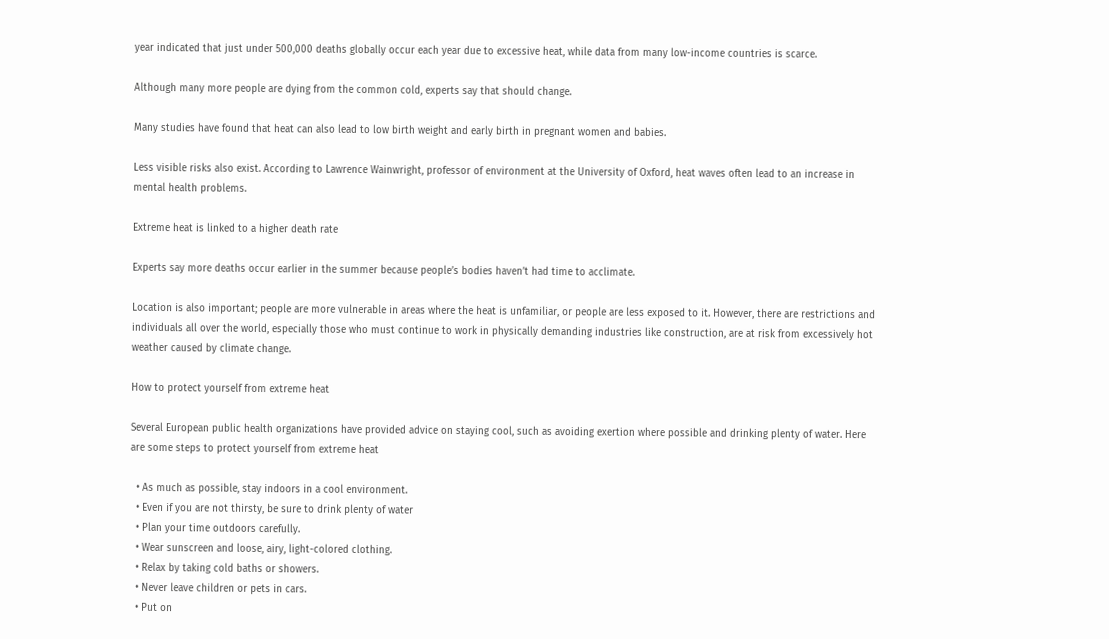year indicated that just under 500,000 deaths globally occur each year due to excessive heat, while data from many low-income countries is scarce.

Although many more people are dying from the common cold, experts say that should change.

Many studies have found that heat can also lead to low birth weight and early birth in pregnant women and babies.

Less visible risks also exist. According to Lawrence Wainwright, professor of environment at the University of Oxford, heat waves often lead to an increase in mental health problems.

Extreme heat is linked to a higher death rate

Experts say more deaths occur earlier in the summer because people’s bodies haven’t had time to acclimate.

Location is also important; people are more vulnerable in areas where the heat is unfamiliar, or people are less exposed to it. However, there are restrictions and individuals all over the world, especially those who must continue to work in physically demanding industries like construction, are at risk from excessively hot weather caused by climate change.

How to protect yourself from extreme heat

Several European public health organizations have provided advice on staying cool, such as avoiding exertion where possible and drinking plenty of water. Here are some steps to protect yourself from extreme heat

  • As much as possible, stay indoors in a cool environment.
  • Even if you are not thirsty, be sure to drink plenty of water
  • Plan your time outdoors carefully.
  • Wear sunscreen and loose, airy, light-colored clothing.
  • Relax by taking cold baths or showers.
  • Never leave children or pets in cars.
  • Put on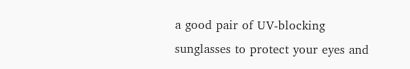a good pair of UV-blocking sunglasses to protect your eyes and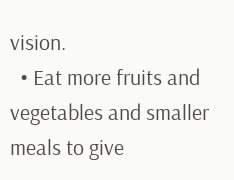vision.
  • Eat more fruits and vegetables and smaller meals to give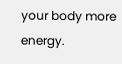your body more energy.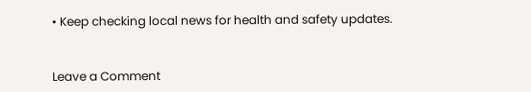• Keep checking local news for health and safety updates.


Leave a Comment